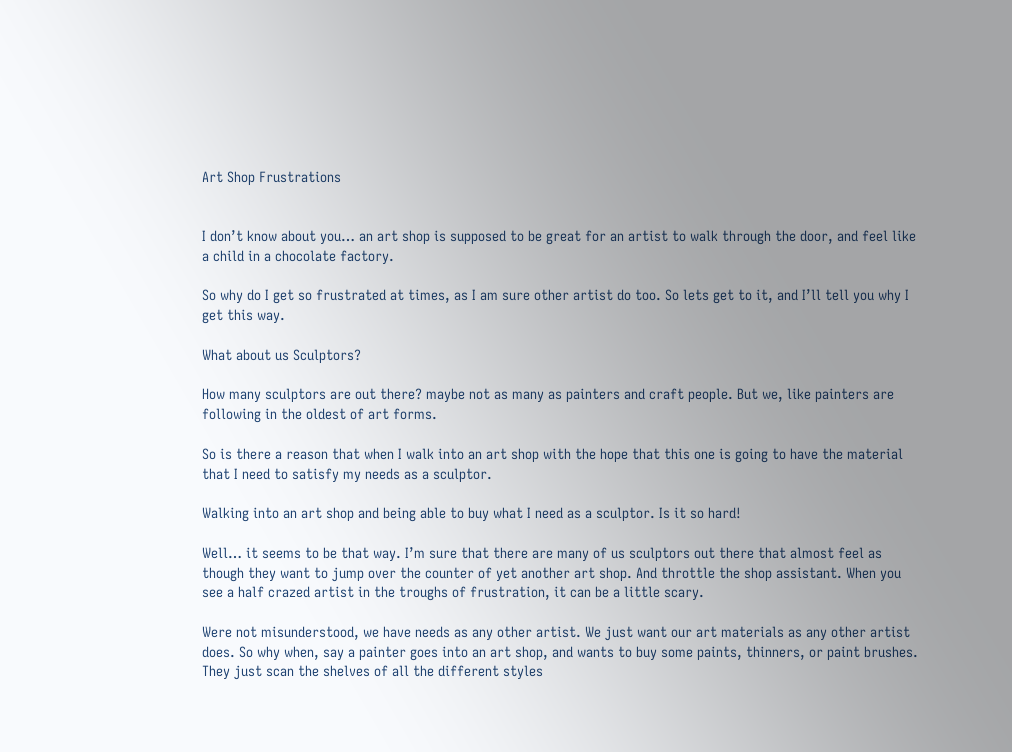Art Shop Frustrations


I don’t know about you… an art shop is supposed to be great for an artist to walk through the door, and feel like a child in a chocolate factory.

So why do I get so frustrated at times, as I am sure other artist do too. So lets get to it, and I’ll tell you why I get this way.

What about us Sculptors?

How many sculptors are out there? maybe not as many as painters and craft people. But we, like painters are following in the oldest of art forms.

So is there a reason that when I walk into an art shop with the hope that this one is going to have the material that I need to satisfy my needs as a sculptor.

Walking into an art shop and being able to buy what I need as a sculptor. Is it so hard!

Well… it seems to be that way. I’m sure that there are many of us sculptors out there that almost feel as though they want to jump over the counter of yet another art shop. And throttle the shop assistant. When you see a half crazed artist in the troughs of frustration, it can be a little scary.

Were not misunderstood, we have needs as any other artist. We just want our art materials as any other artist does. So why when, say a painter goes into an art shop, and wants to buy some paints, thinners, or paint brushes. They just scan the shelves of all the different styles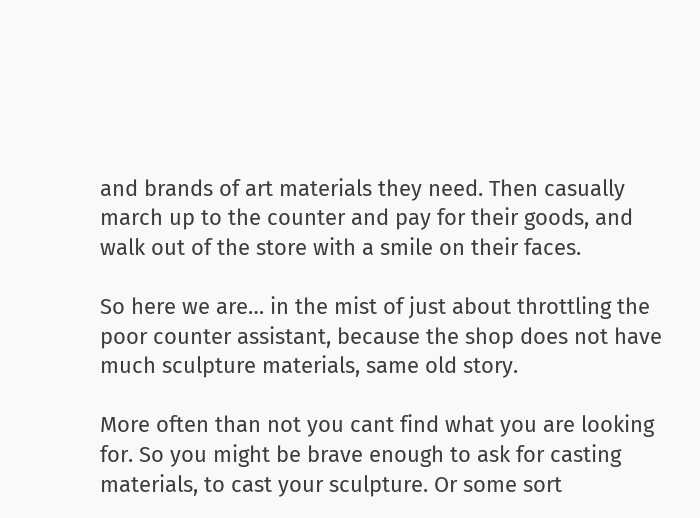and brands of art materials they need. Then casually march up to the counter and pay for their goods, and walk out of the store with a smile on their faces.

So here we are… in the mist of just about throttling the poor counter assistant, because the shop does not have much sculpture materials, same old story.

More often than not you cant find what you are looking for. So you might be brave enough to ask for casting materials, to cast your sculpture. Or some sort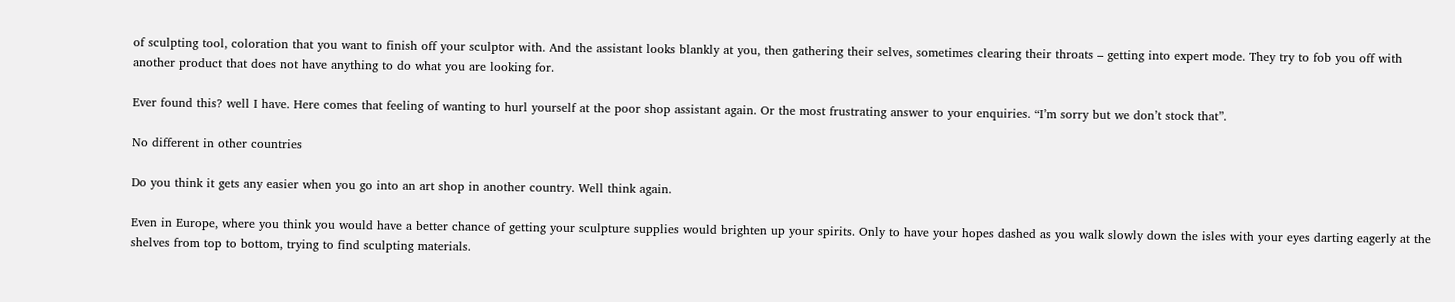of sculpting tool, coloration that you want to finish off your sculptor with. And the assistant looks blankly at you, then gathering their selves, sometimes clearing their throats – getting into expert mode. They try to fob you off with another product that does not have anything to do what you are looking for.

Ever found this? well I have. Here comes that feeling of wanting to hurl yourself at the poor shop assistant again. Or the most frustrating answer to your enquiries. “I’m sorry but we don’t stock that”.

No different in other countries

Do you think it gets any easier when you go into an art shop in another country. Well think again.

Even in Europe, where you think you would have a better chance of getting your sculpture supplies would brighten up your spirits. Only to have your hopes dashed as you walk slowly down the isles with your eyes darting eagerly at the shelves from top to bottom, trying to find sculpting materials.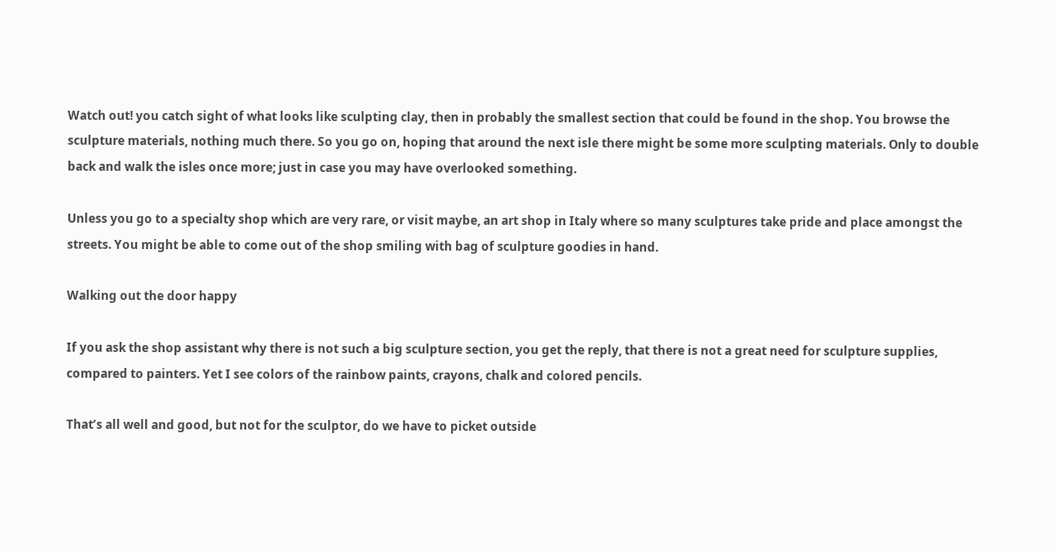Watch out! you catch sight of what looks like sculpting clay, then in probably the smallest section that could be found in the shop. You browse the sculpture materials, nothing much there. So you go on, hoping that around the next isle there might be some more sculpting materials. Only to double back and walk the isles once more; just in case you may have overlooked something.

Unless you go to a specialty shop which are very rare, or visit maybe, an art shop in Italy where so many sculptures take pride and place amongst the streets. You might be able to come out of the shop smiling with bag of sculpture goodies in hand.

Walking out the door happy

If you ask the shop assistant why there is not such a big sculpture section, you get the reply, that there is not a great need for sculpture supplies, compared to painters. Yet I see colors of the rainbow paints, crayons, chalk and colored pencils.

That’s all well and good, but not for the sculptor, do we have to picket outside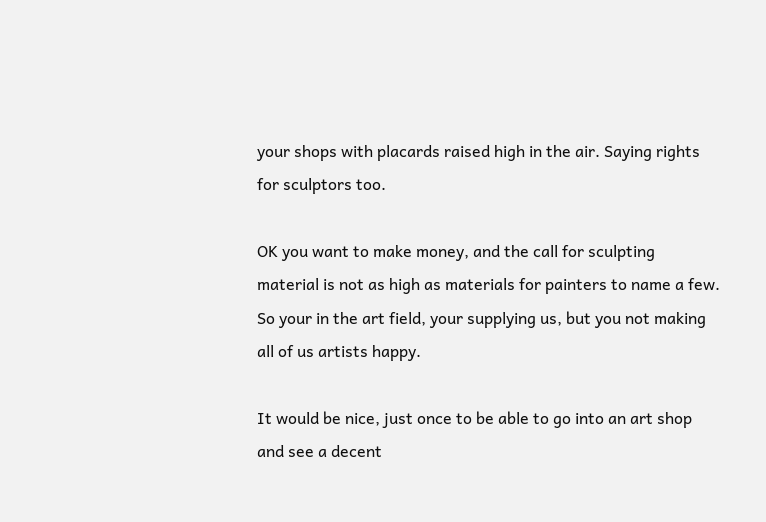your shops with placards raised high in the air. Saying rights for sculptors too.

OK you want to make money, and the call for sculpting material is not as high as materials for painters to name a few. So your in the art field, your supplying us, but you not making all of us artists happy.

It would be nice, just once to be able to go into an art shop and see a decent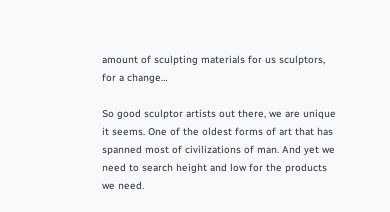amount of sculpting materials for us sculptors, for a change…

So good sculptor artists out there, we are unique it seems. One of the oldest forms of art that has spanned most of civilizations of man. And yet we need to search height and low for the products we need.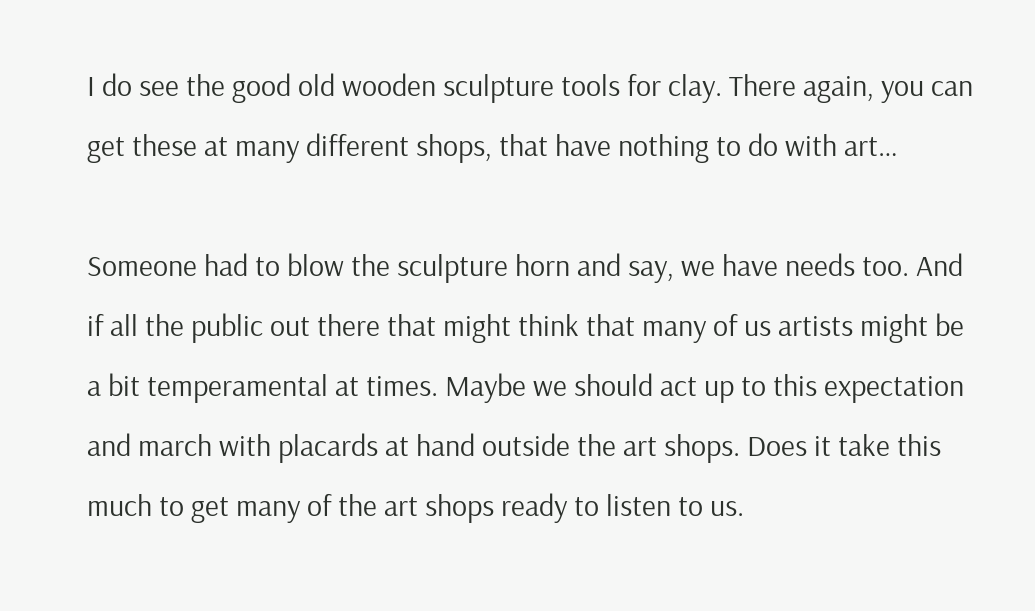I do see the good old wooden sculpture tools for clay. There again, you can get these at many different shops, that have nothing to do with art…

Someone had to blow the sculpture horn and say, we have needs too. And if all the public out there that might think that many of us artists might be a bit temperamental at times. Maybe we should act up to this expectation and march with placards at hand outside the art shops. Does it take this much to get many of the art shops ready to listen to us.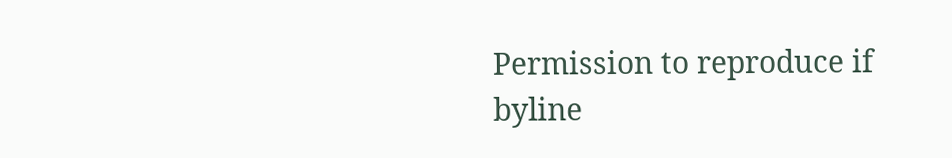Permission to reproduce if byline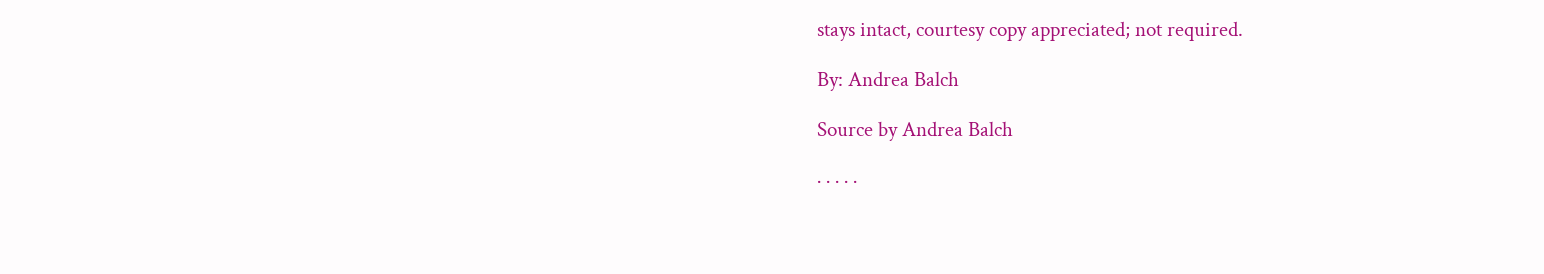stays intact, courtesy copy appreciated; not required.

By: Andrea Balch

Source by Andrea Balch

· · · · ·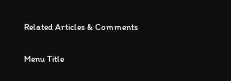Related Articles & Comments

Menu Title